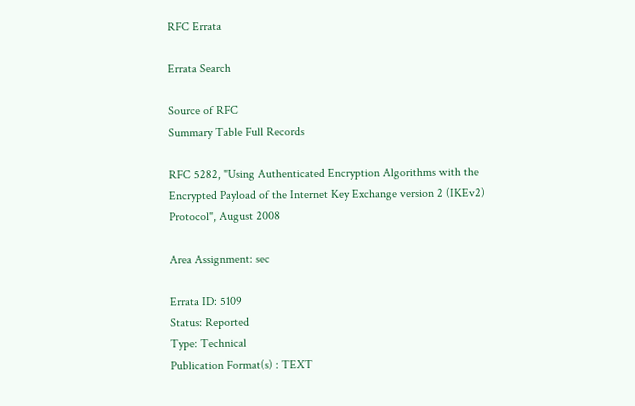RFC Errata

Errata Search

Source of RFC
Summary Table Full Records

RFC 5282, "Using Authenticated Encryption Algorithms with the Encrypted Payload of the Internet Key Exchange version 2 (IKEv2) Protocol", August 2008

Area Assignment: sec

Errata ID: 5109
Status: Reported
Type: Technical
Publication Format(s) : TEXT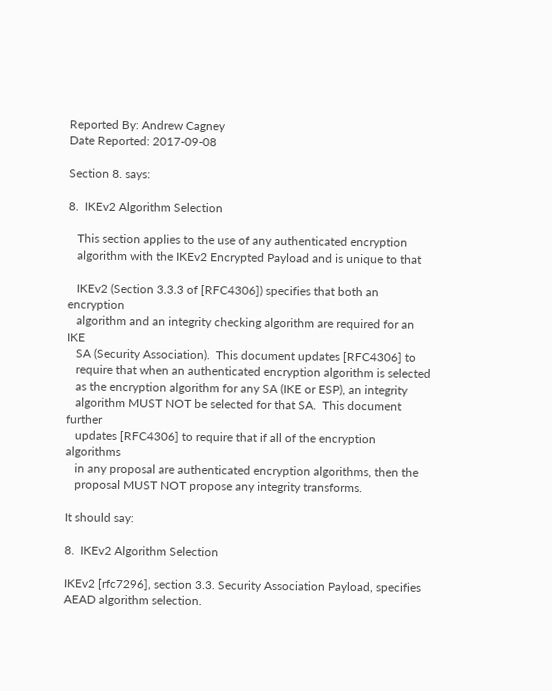Reported By: Andrew Cagney
Date Reported: 2017-09-08

Section 8. says:

8.  IKEv2 Algorithm Selection

   This section applies to the use of any authenticated encryption
   algorithm with the IKEv2 Encrypted Payload and is unique to that

   IKEv2 (Section 3.3.3 of [RFC4306]) specifies that both an encryption
   algorithm and an integrity checking algorithm are required for an IKE
   SA (Security Association).  This document updates [RFC4306] to
   require that when an authenticated encryption algorithm is selected
   as the encryption algorithm for any SA (IKE or ESP), an integrity
   algorithm MUST NOT be selected for that SA.  This document further
   updates [RFC4306] to require that if all of the encryption algorithms
   in any proposal are authenticated encryption algorithms, then the
   proposal MUST NOT propose any integrity transforms.

It should say:

8.  IKEv2 Algorithm Selection

IKEv2 [rfc7296], section 3.3. Security Association Payload, specifies
AEAD algorithm selection.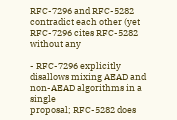RFC-7296 and RFC-5282 contradict each other (yet RFC-7296 cites RFC-5282 without any

- RFC-7296 explicitly disallows mixing AEAD and non-AEAD algorithms in a single
proposal; RFC-5282 does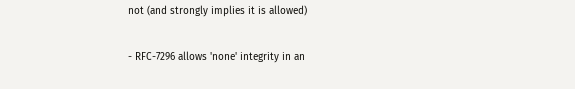not (and strongly implies it is allowed)

- RFC-7296 allows 'none' integrity in an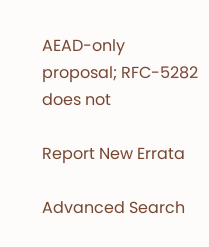AEAD-only proposal; RFC-5282 does not

Report New Errata

Advanced Search